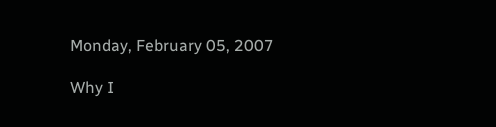Monday, February 05, 2007

Why I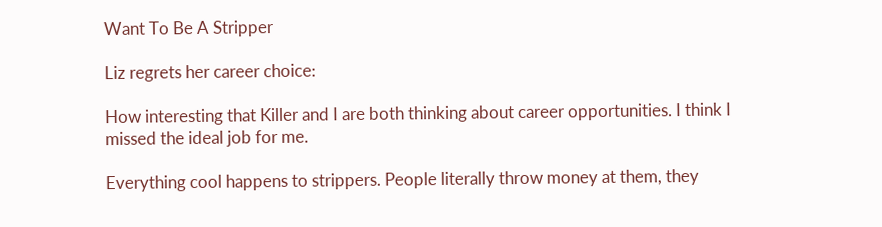Want To Be A Stripper

Liz regrets her career choice:

How interesting that Killer and I are both thinking about career opportunities. I think I missed the ideal job for me.

Everything cool happens to strippers. People literally throw money at them, they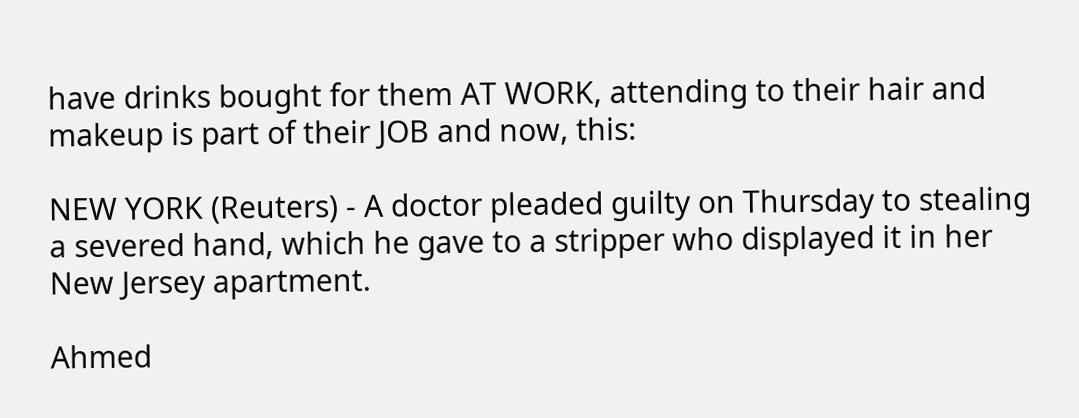have drinks bought for them AT WORK, attending to their hair and makeup is part of their JOB and now, this:

NEW YORK (Reuters) - A doctor pleaded guilty on Thursday to stealing a severed hand, which he gave to a stripper who displayed it in her New Jersey apartment.

Ahmed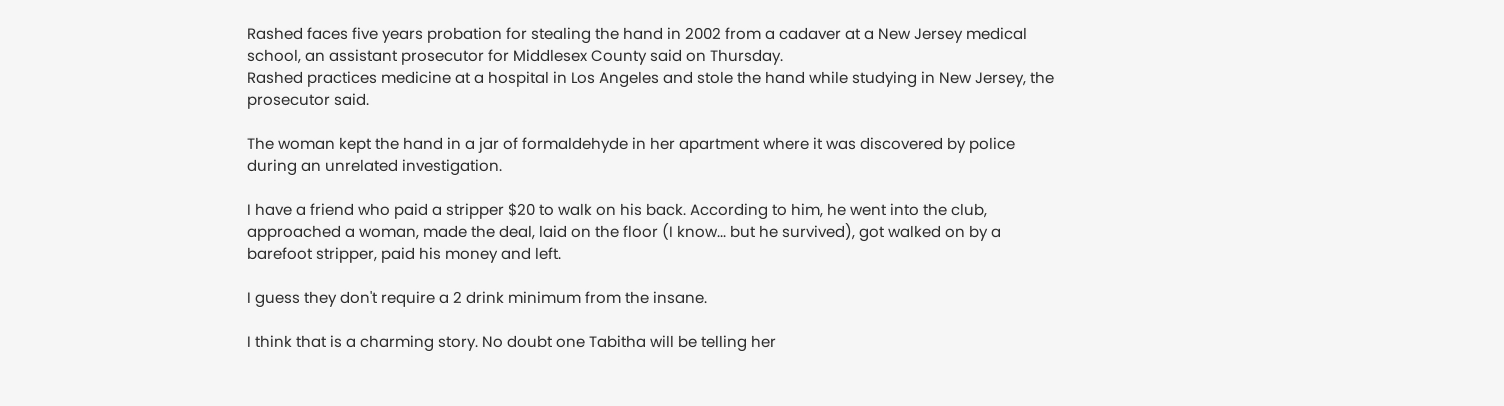Rashed faces five years probation for stealing the hand in 2002 from a cadaver at a New Jersey medical school, an assistant prosecutor for Middlesex County said on Thursday.
Rashed practices medicine at a hospital in Los Angeles and stole the hand while studying in New Jersey, the prosecutor said.

The woman kept the hand in a jar of formaldehyde in her apartment where it was discovered by police during an unrelated investigation.

I have a friend who paid a stripper $20 to walk on his back. According to him, he went into the club, approached a woman, made the deal, laid on the floor (I know... but he survived), got walked on by a barefoot stripper, paid his money and left.

I guess they don't require a 2 drink minimum from the insane.

I think that is a charming story. No doubt one Tabitha will be telling her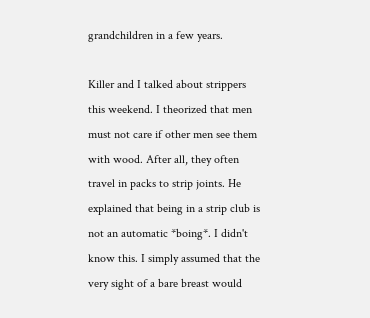grandchildren in a few years.

Killer and I talked about strippers this weekend. I theorized that men must not care if other men see them with wood. After all, they often travel in packs to strip joints. He explained that being in a strip club is not an automatic *boing*. I didn't know this. I simply assumed that the very sight of a bare breast would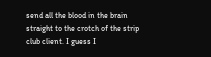send all the blood in the brain straight to the crotch of the strip club client. I guess I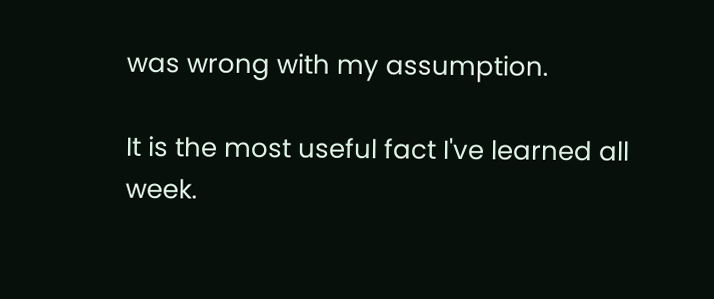was wrong with my assumption.

It is the most useful fact I've learned all week.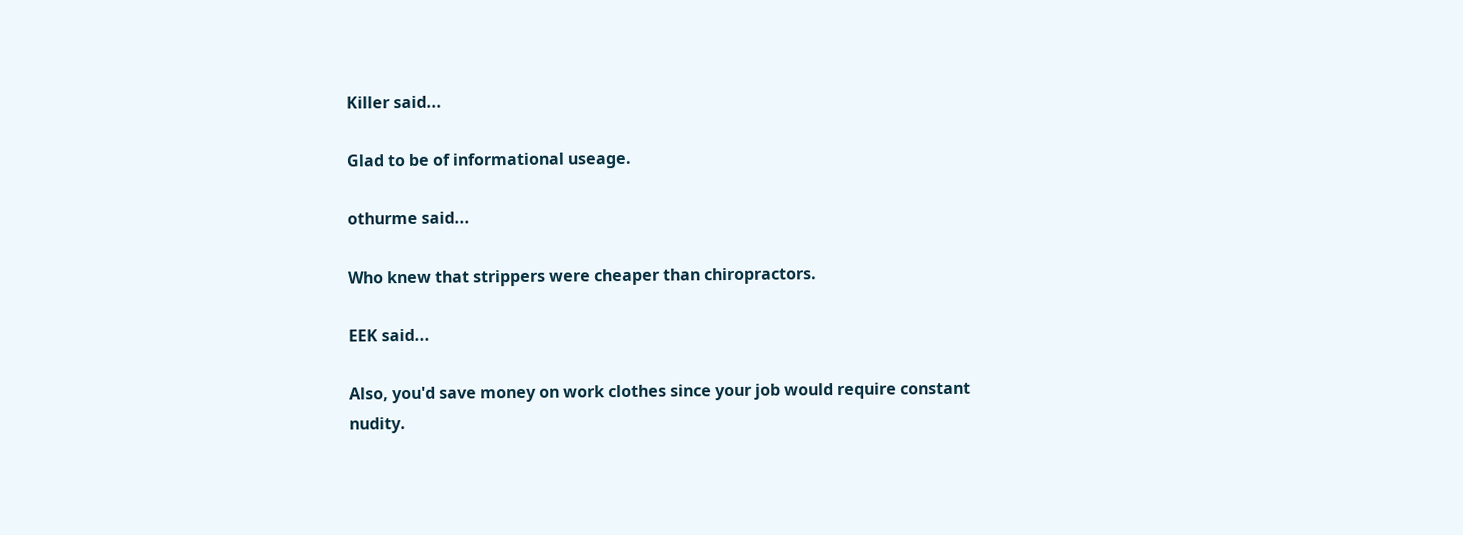Killer said...

Glad to be of informational useage.

othurme said...

Who knew that strippers were cheaper than chiropractors.

EEK said...

Also, you'd save money on work clothes since your job would require constant nudity.